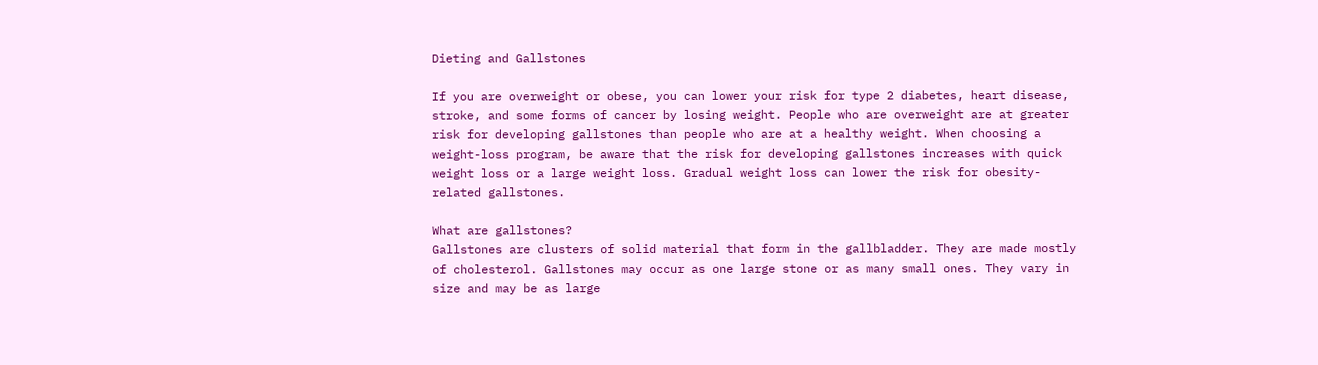Dieting and Gallstones

If you are overweight or obese, you can lower your risk for type 2 diabetes, heart disease, stroke, and some forms of cancer by losing weight. People who are overweight are at greater risk for developing gallstones than people who are at a healthy weight. When choosing a weight-loss program, be aware that the risk for developing gallstones increases with quick weight loss or a large weight loss. Gradual weight loss can lower the risk for obesity-related gallstones.

What are gallstones?
Gallstones are clusters of solid material that form in the gallbladder. They are made mostly of cholesterol. Gallstones may occur as one large stone or as many small ones. They vary in size and may be as large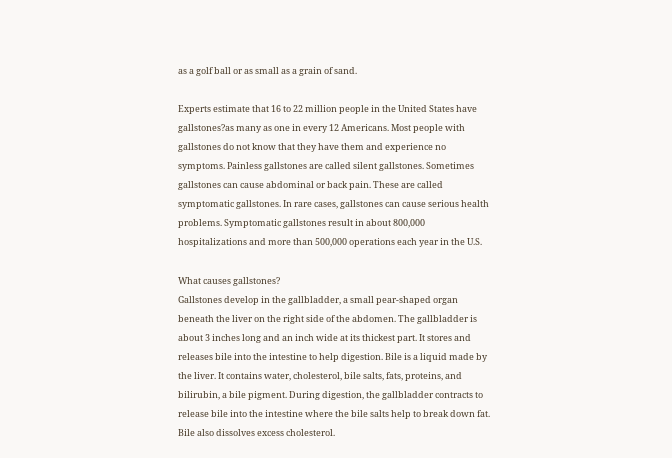as a golf ball or as small as a grain of sand.

Experts estimate that 16 to 22 million people in the United States have gallstones?as many as one in every 12 Americans. Most people with gallstones do not know that they have them and experience no symptoms. Painless gallstones are called silent gallstones. Sometimes gallstones can cause abdominal or back pain. These are called symptomatic gallstones. In rare cases, gallstones can cause serious health problems. Symptomatic gallstones result in about 800,000 hospitalizations and more than 500,000 operations each year in the U.S.

What causes gallstones?
Gallstones develop in the gallbladder, a small pear-shaped organ beneath the liver on the right side of the abdomen. The gallbladder is about 3 inches long and an inch wide at its thickest part. It stores and releases bile into the intestine to help digestion. Bile is a liquid made by the liver. It contains water, cholesterol, bile salts, fats, proteins, and bilirubin, a bile pigment. During digestion, the gallbladder contracts to release bile into the intestine where the bile salts help to break down fat. Bile also dissolves excess cholesterol.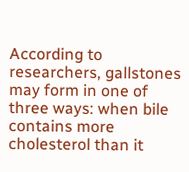According to researchers, gallstones may form in one of three ways: when bile contains more cholesterol than it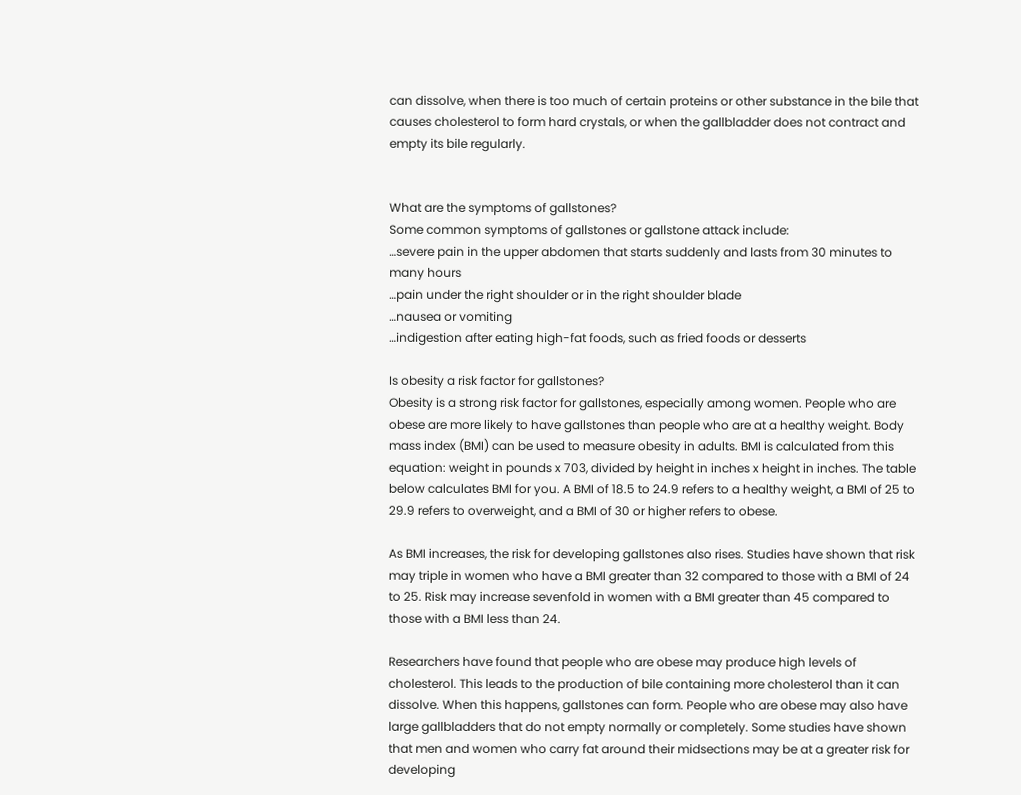can dissolve, when there is too much of certain proteins or other substance in the bile that causes cholesterol to form hard crystals, or when the gallbladder does not contract and empty its bile regularly.


What are the symptoms of gallstones?
Some common symptoms of gallstones or gallstone attack include:
…severe pain in the upper abdomen that starts suddenly and lasts from 30 minutes to many hours
…pain under the right shoulder or in the right shoulder blade
…nausea or vomiting
…indigestion after eating high-fat foods, such as fried foods or desserts

Is obesity a risk factor for gallstones?
Obesity is a strong risk factor for gallstones, especially among women. People who are obese are more likely to have gallstones than people who are at a healthy weight. Body mass index (BMI) can be used to measure obesity in adults. BMI is calculated from this equation: weight in pounds x 703, divided by height in inches x height in inches. The table below calculates BMI for you. A BMI of 18.5 to 24.9 refers to a healthy weight, a BMI of 25 to 29.9 refers to overweight, and a BMI of 30 or higher refers to obese.

As BMI increases, the risk for developing gallstones also rises. Studies have shown that risk may triple in women who have a BMI greater than 32 compared to those with a BMI of 24 to 25. Risk may increase sevenfold in women with a BMI greater than 45 compared to those with a BMI less than 24.

Researchers have found that people who are obese may produce high levels of cholesterol. This leads to the production of bile containing more cholesterol than it can dissolve. When this happens, gallstones can form. People who are obese may also have large gallbladders that do not empty normally or completely. Some studies have shown that men and women who carry fat around their midsections may be at a greater risk for developing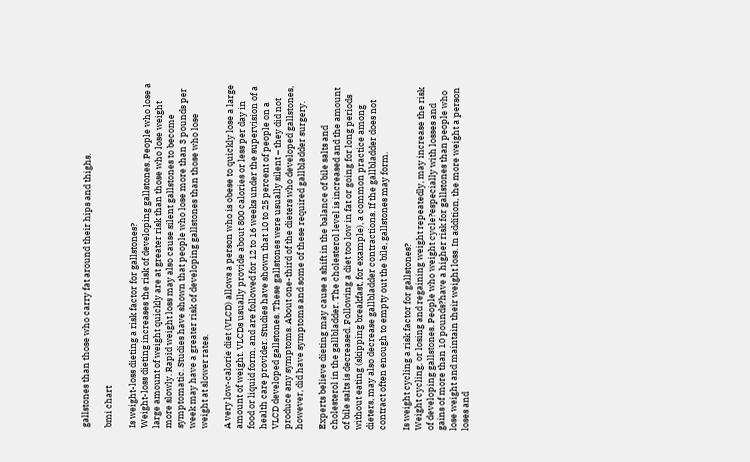gallstones than those who carry fat around their hips and thighs.

bmi chart

Is weight-loss dieting a risk factor for gallstones?
Weight-loss dieting increases the risk of developing gallstones. People who lose a large amount of weight quickly are at greater risk than those who lose weight more slowly. Rapid weight loss may also cause silent gallstones to become symptomatic. Studies have shown that people who lose more than 3 pounds per week may have a greater risk of developing gallstones than those who lose weight at slower rates.

A very low-calorie diet (VLCD) allows a person who is obese to quickly lose a large amount of weight. VLCDs usually provide about 800 calories or less per day in food or liquid form, and are followed for 12 to 16 weeks under the supervision of a health care provider. Studies have shown that 10 to 25 percent of people on a VLCD developed gallstones. These gallstones were usually silent – they did not produce any symptoms. About one-third of the dieters who developed gallstones, however, did have symptoms and some of these required gallbladder surgery.

Experts believe dieting may cause a shift in the balance of bile salts and cholesterol in the gallbladder. The cholesterol level is increased and the amount of bile salts is decreased. Following a diet too low in fat or going for long periods without eating (skipping breakfast, for example), a common practice among dieters, may also decrease gallbladder contractions. If the gallbladder does not contract often enough to empty out the bile, gallstones may form.

Is weight cycling a risk factor for gallstones?
Weight cycling, or losing and regaining weight repeatedly, may increase the risk of developing gallstones. People who weight cycle?especially with losses and gains of more than 10 pounds?have a higher risk for gallstones than people who lose weight and maintain their weight loss. In addition, the more weight a person loses and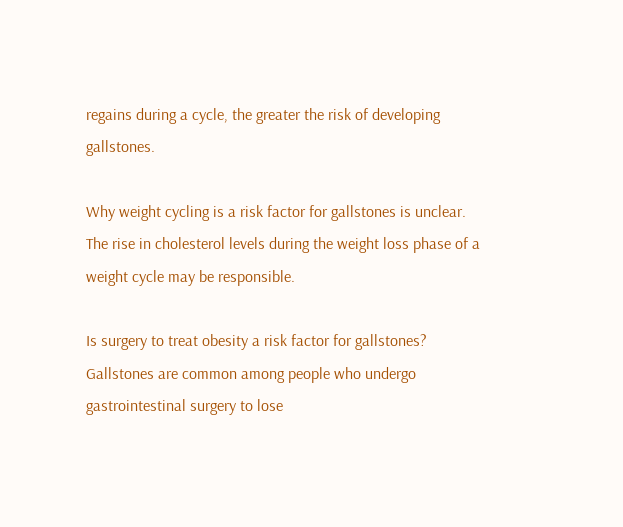regains during a cycle, the greater the risk of developing gallstones.

Why weight cycling is a risk factor for gallstones is unclear. The rise in cholesterol levels during the weight loss phase of a weight cycle may be responsible.

Is surgery to treat obesity a risk factor for gallstones?
Gallstones are common among people who undergo gastrointestinal surgery to lose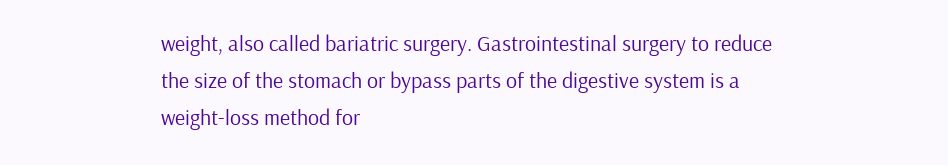weight, also called bariatric surgery. Gastrointestinal surgery to reduce the size of the stomach or bypass parts of the digestive system is a weight-loss method for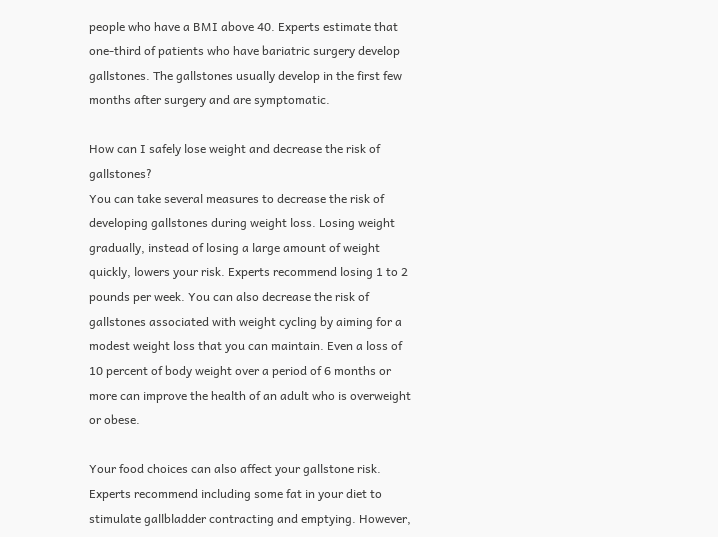people who have a BMI above 40. Experts estimate that one-third of patients who have bariatric surgery develop gallstones. The gallstones usually develop in the first few months after surgery and are symptomatic.

How can I safely lose weight and decrease the risk of gallstones?
You can take several measures to decrease the risk of developing gallstones during weight loss. Losing weight gradually, instead of losing a large amount of weight quickly, lowers your risk. Experts recommend losing 1 to 2 pounds per week. You can also decrease the risk of gallstones associated with weight cycling by aiming for a modest weight loss that you can maintain. Even a loss of 10 percent of body weight over a period of 6 months or more can improve the health of an adult who is overweight or obese.

Your food choices can also affect your gallstone risk. Experts recommend including some fat in your diet to stimulate gallbladder contracting and emptying. However,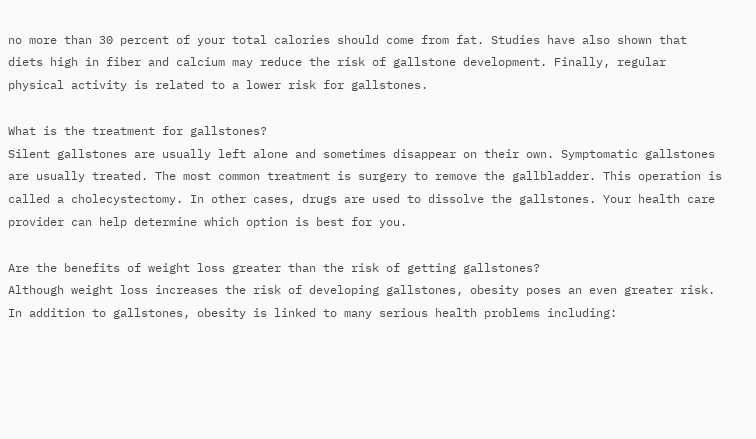no more than 30 percent of your total calories should come from fat. Studies have also shown that diets high in fiber and calcium may reduce the risk of gallstone development. Finally, regular physical activity is related to a lower risk for gallstones.

What is the treatment for gallstones?
Silent gallstones are usually left alone and sometimes disappear on their own. Symptomatic gallstones are usually treated. The most common treatment is surgery to remove the gallbladder. This operation is called a cholecystectomy. In other cases, drugs are used to dissolve the gallstones. Your health care provider can help determine which option is best for you.

Are the benefits of weight loss greater than the risk of getting gallstones?
Although weight loss increases the risk of developing gallstones, obesity poses an even greater risk. In addition to gallstones, obesity is linked to many serious health problems including: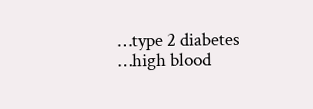…type 2 diabetes
…high blood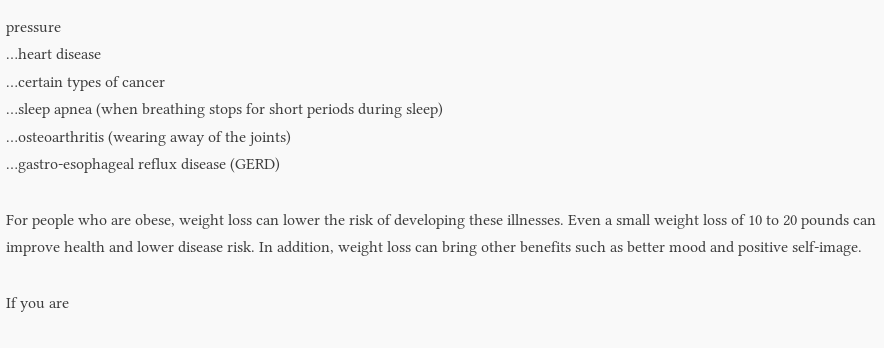pressure
…heart disease
…certain types of cancer
…sleep apnea (when breathing stops for short periods during sleep)
…osteoarthritis (wearing away of the joints)
…gastro-esophageal reflux disease (GERD)

For people who are obese, weight loss can lower the risk of developing these illnesses. Even a small weight loss of 10 to 20 pounds can improve health and lower disease risk. In addition, weight loss can bring other benefits such as better mood and positive self-image.

If you are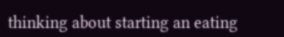thinking about starting an eating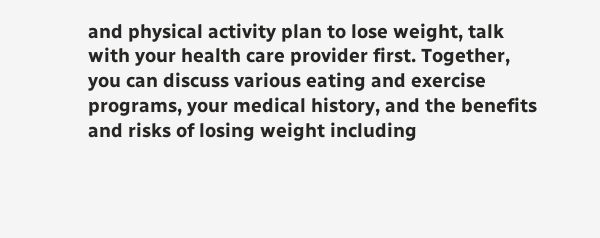and physical activity plan to lose weight, talk with your health care provider first. Together, you can discuss various eating and exercise programs, your medical history, and the benefits and risks of losing weight including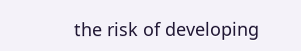the risk of developing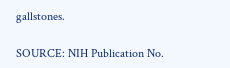gallstones.

SOURCE: NIH Publication No.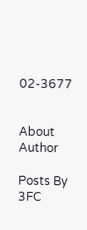02-3677


About Author

Posts By 3FC